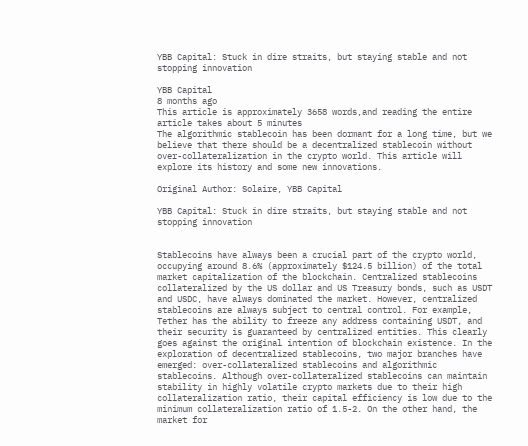YBB Capital: Stuck in dire straits, but staying stable and not stopping innovation

YBB Capital
8 months ago
This article is approximately 3658 words,and reading the entire article takes about 5 minutes
The algorithmic stablecoin has been dormant for a long time, but we believe that there should be a decentralized stablecoin without over-collateralization in the crypto world. This article will explore its history and some new innovations.

Original Author: Solaire, YBB Capital

YBB Capital: Stuck in dire straits, but staying stable and not stopping innovation


Stablecoins have always been a crucial part of the crypto world, occupying around 8.6% (approximately $124.5 billion) of the total market capitalization of the blockchain. Centralized stablecoins collateralized by the US dollar and US Treasury bonds, such as USDT and USDC, have always dominated the market. However, centralized stablecoins are always subject to central control. For example, Tether has the ability to freeze any address containing USDT, and their security is guaranteed by centralized entities. This clearly goes against the original intention of blockchain existence. In the exploration of decentralized stablecoins, two major branches have emerged: over-collateralized stablecoins and algorithmic stablecoins. Although over-collateralized stablecoins can maintain stability in highly volatile crypto markets due to their high collateralization ratio, their capital efficiency is low due to the minimum collateralization ratio of 1.5-2. On the other hand, the market for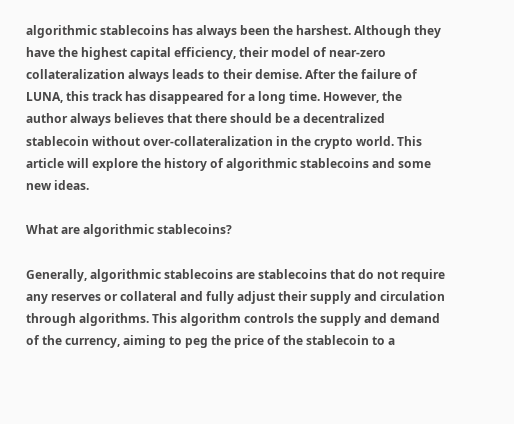algorithmic stablecoins has always been the harshest. Although they have the highest capital efficiency, their model of near-zero collateralization always leads to their demise. After the failure of LUNA, this track has disappeared for a long time. However, the author always believes that there should be a decentralized stablecoin without over-collateralization in the crypto world. This article will explore the history of algorithmic stablecoins and some new ideas.

What are algorithmic stablecoins?

Generally, algorithmic stablecoins are stablecoins that do not require any reserves or collateral and fully adjust their supply and circulation through algorithms. This algorithm controls the supply and demand of the currency, aiming to peg the price of the stablecoin to a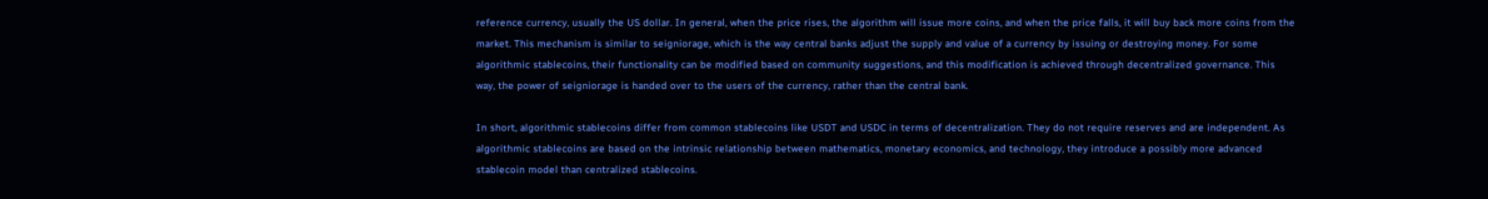reference currency, usually the US dollar. In general, when the price rises, the algorithm will issue more coins, and when the price falls, it will buy back more coins from the market. This mechanism is similar to seigniorage, which is the way central banks adjust the supply and value of a currency by issuing or destroying money. For some algorithmic stablecoins, their functionality can be modified based on community suggestions, and this modification is achieved through decentralized governance. This way, the power of seigniorage is handed over to the users of the currency, rather than the central bank.

In short, algorithmic stablecoins differ from common stablecoins like USDT and USDC in terms of decentralization. They do not require reserves and are independent. As algorithmic stablecoins are based on the intrinsic relationship between mathematics, monetary economics, and technology, they introduce a possibly more advanced stablecoin model than centralized stablecoins.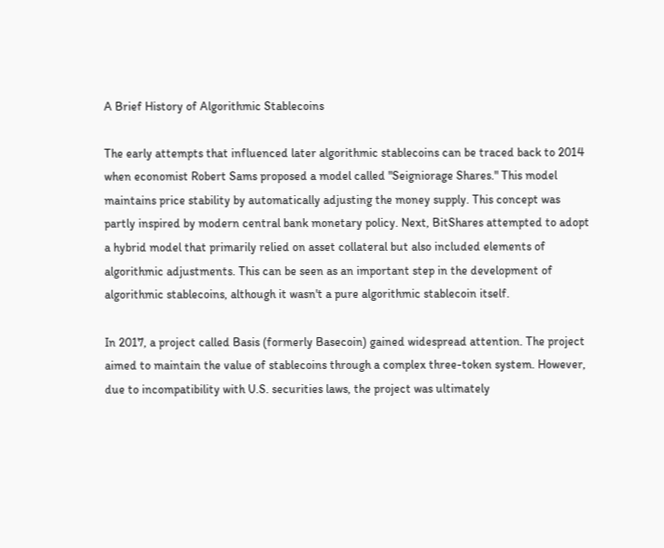A Brief History of Algorithmic Stablecoins

The early attempts that influenced later algorithmic stablecoins can be traced back to 2014 when economist Robert Sams proposed a model called "Seigniorage Shares." This model maintains price stability by automatically adjusting the money supply. This concept was partly inspired by modern central bank monetary policy. Next, BitShares attempted to adopt a hybrid model that primarily relied on asset collateral but also included elements of algorithmic adjustments. This can be seen as an important step in the development of algorithmic stablecoins, although it wasn't a pure algorithmic stablecoin itself.

In 2017, a project called Basis (formerly Basecoin) gained widespread attention. The project aimed to maintain the value of stablecoins through a complex three-token system. However, due to incompatibility with U.S. securities laws, the project was ultimately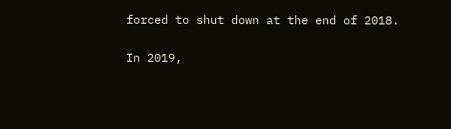forced to shut down at the end of 2018.

In 2019,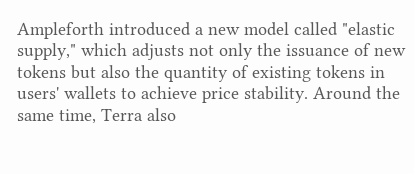Ampleforth introduced a new model called "elastic supply," which adjusts not only the issuance of new tokens but also the quantity of existing tokens in users' wallets to achieve price stability. Around the same time, Terra also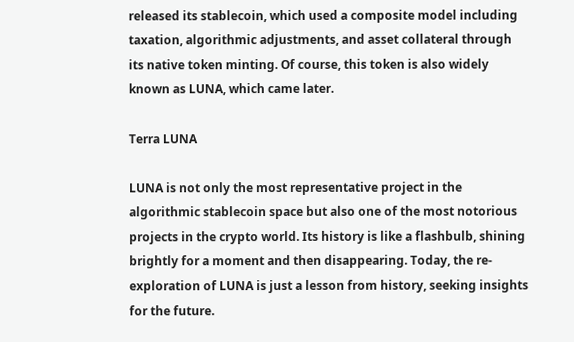released its stablecoin, which used a composite model including taxation, algorithmic adjustments, and asset collateral through its native token minting. Of course, this token is also widely known as LUNA, which came later.

Terra LUNA

LUNA is not only the most representative project in the algorithmic stablecoin space but also one of the most notorious projects in the crypto world. Its history is like a flashbulb, shining brightly for a moment and then disappearing. Today, the re-exploration of LUNA is just a lesson from history, seeking insights for the future.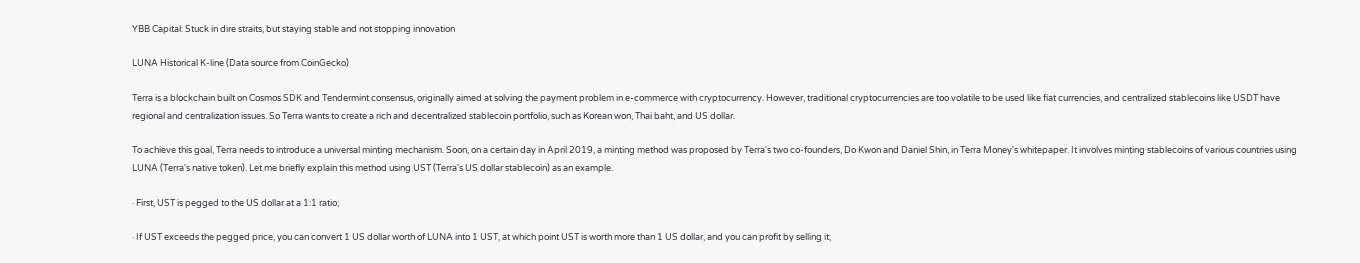YBB Capital: Stuck in dire straits, but staying stable and not stopping innovation

LUNA Historical K-line (Data source from CoinGecko)

Terra is a blockchain built on Cosmos SDK and Tendermint consensus, originally aimed at solving the payment problem in e-commerce with cryptocurrency. However, traditional cryptocurrencies are too volatile to be used like fiat currencies, and centralized stablecoins like USDT have regional and centralization issues. So Terra wants to create a rich and decentralized stablecoin portfolio, such as Korean won, Thai baht, and US dollar.

To achieve this goal, Terra needs to introduce a universal minting mechanism. Soon, on a certain day in April 2019, a minting method was proposed by Terra's two co-founders, Do Kwon and Daniel Shin, in Terra Money's whitepaper. It involves minting stablecoins of various countries using LUNA (Terra's native token). Let me briefly explain this method using UST (Terra's US dollar stablecoin) as an example.

· First, UST is pegged to the US dollar at a 1:1 ratio;

· If UST exceeds the pegged price, you can convert 1 US dollar worth of LUNA into 1 UST, at which point UST is worth more than 1 US dollar, and you can profit by selling it;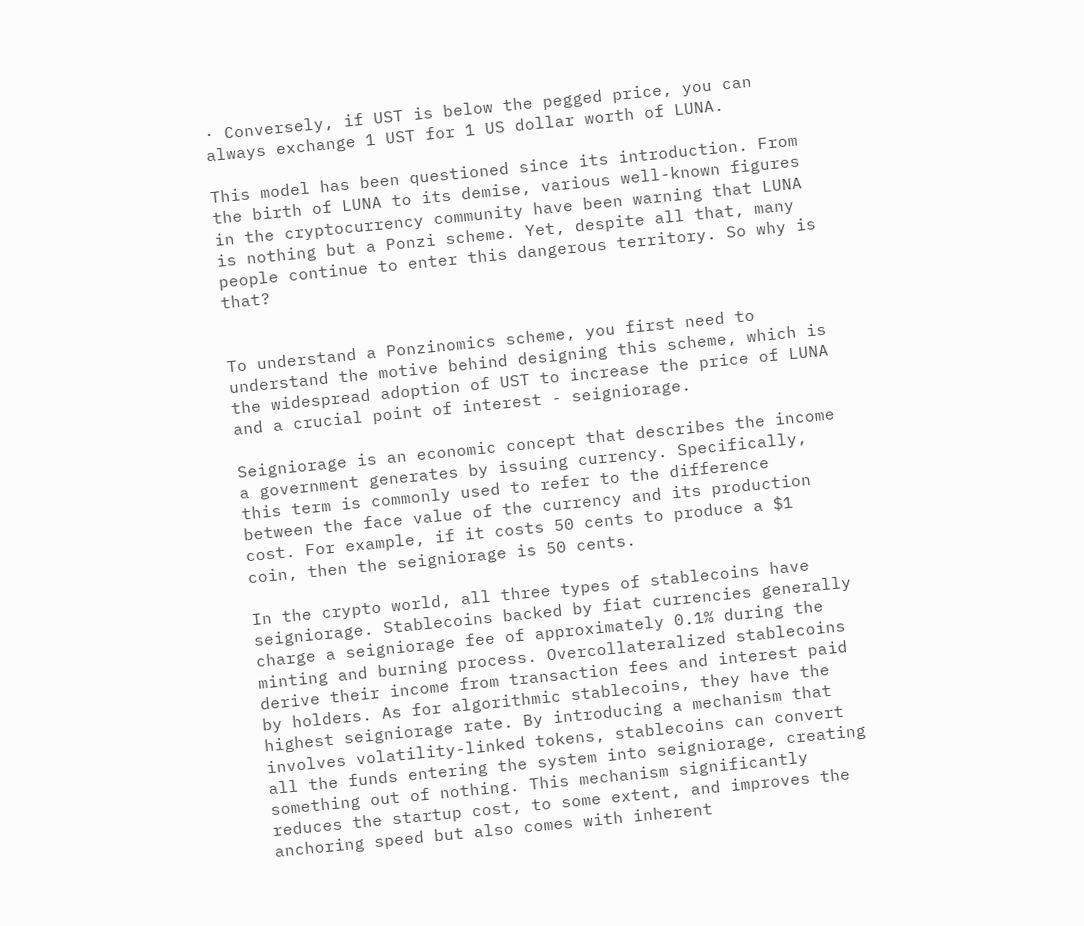· Conversely, if UST is below the pegged price, you can always exchange 1 UST for 1 US dollar worth of LUNA.

This model has been questioned since its introduction. From the birth of LUNA to its demise, various well-known figures in the cryptocurrency community have been warning that LUNA is nothing but a Ponzi scheme. Yet, despite all that, many people continue to enter this dangerous territory. So why is that?


To understand a Ponzinomics scheme, you first need to understand the motive behind designing this scheme, which is the widespread adoption of UST to increase the price of LUNA and a crucial point of interest - seigniorage.

Seigniorage is an economic concept that describes the income a government generates by issuing currency. Specifically, this term is commonly used to refer to the difference between the face value of the currency and its production cost. For example, if it costs 50 cents to produce a $1 coin, then the seigniorage is 50 cents.

In the crypto world, all three types of stablecoins have seigniorage. Stablecoins backed by fiat currencies generally charge a seigniorage fee of approximately 0.1% during the minting and burning process. Overcollateralized stablecoins derive their income from transaction fees and interest paid by holders. As for algorithmic stablecoins, they have the highest seigniorage rate. By introducing a mechanism that involves volatility-linked tokens, stablecoins can convert all the funds entering the system into seigniorage, creating something out of nothing. This mechanism significantly reduces the startup cost, to some extent, and improves the anchoring speed but also comes with inherent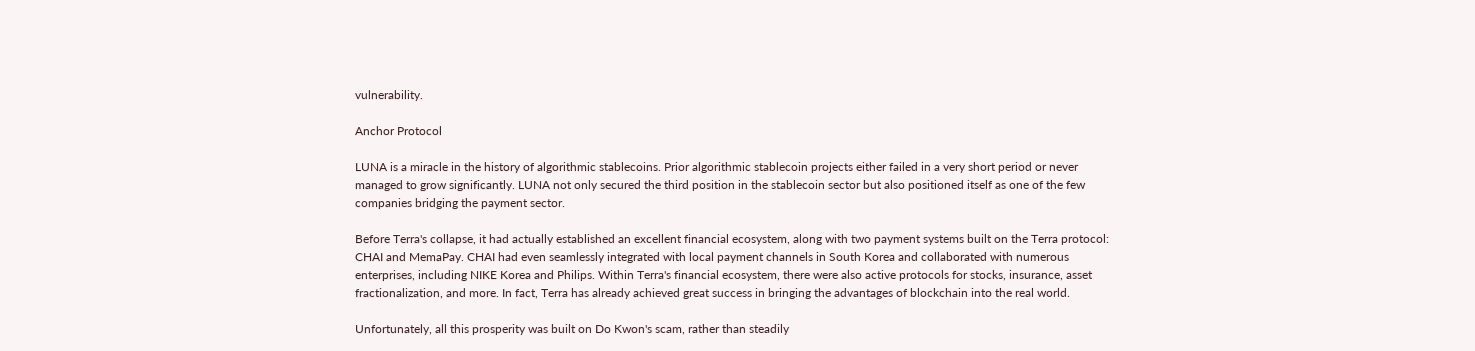vulnerability.

Anchor Protocol

LUNA is a miracle in the history of algorithmic stablecoins. Prior algorithmic stablecoin projects either failed in a very short period or never managed to grow significantly. LUNA not only secured the third position in the stablecoin sector but also positioned itself as one of the few companies bridging the payment sector.

Before Terra's collapse, it had actually established an excellent financial ecosystem, along with two payment systems built on the Terra protocol: CHAI and MemaPay. CHAI had even seamlessly integrated with local payment channels in South Korea and collaborated with numerous enterprises, including NIKE Korea and Philips. Within Terra's financial ecosystem, there were also active protocols for stocks, insurance, asset fractionalization, and more. In fact, Terra has already achieved great success in bringing the advantages of blockchain into the real world.

Unfortunately, all this prosperity was built on Do Kwon's scam, rather than steadily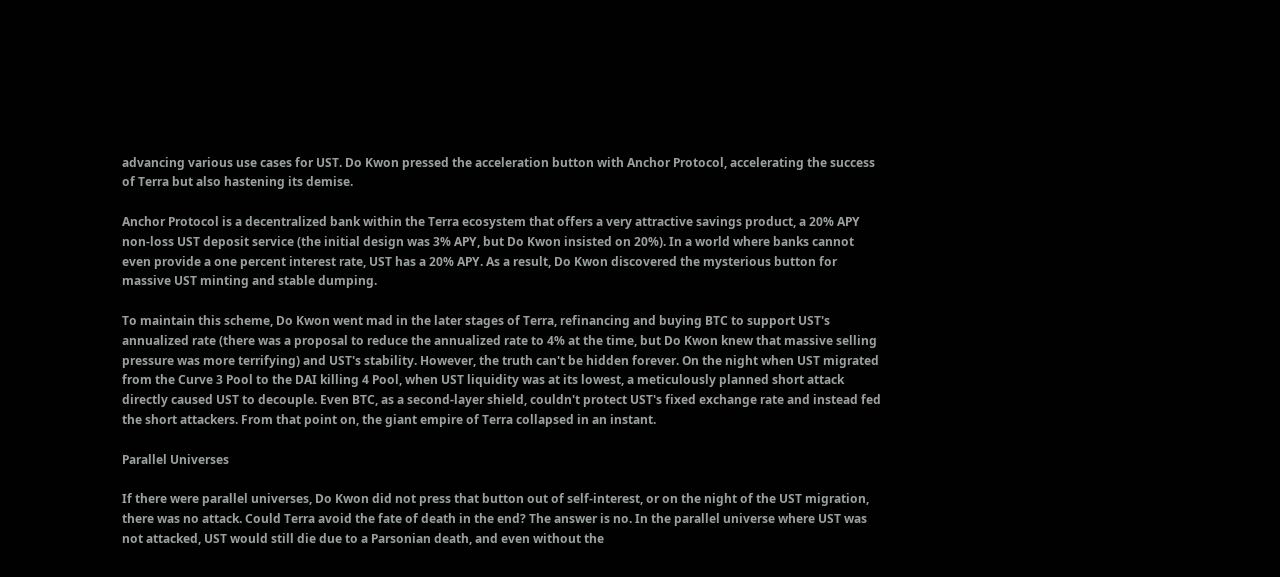advancing various use cases for UST. Do Kwon pressed the acceleration button with Anchor Protocol, accelerating the success of Terra but also hastening its demise.

Anchor Protocol is a decentralized bank within the Terra ecosystem that offers a very attractive savings product, a 20% APY non-loss UST deposit service (the initial design was 3% APY, but Do Kwon insisted on 20%). In a world where banks cannot even provide a one percent interest rate, UST has a 20% APY. As a result, Do Kwon discovered the mysterious button for massive UST minting and stable dumping.

To maintain this scheme, Do Kwon went mad in the later stages of Terra, refinancing and buying BTC to support UST's annualized rate (there was a proposal to reduce the annualized rate to 4% at the time, but Do Kwon knew that massive selling pressure was more terrifying) and UST's stability. However, the truth can't be hidden forever. On the night when UST migrated from the Curve 3 Pool to the DAI killing 4 Pool, when UST liquidity was at its lowest, a meticulously planned short attack directly caused UST to decouple. Even BTC, as a second-layer shield, couldn't protect UST's fixed exchange rate and instead fed the short attackers. From that point on, the giant empire of Terra collapsed in an instant.

Parallel Universes

If there were parallel universes, Do Kwon did not press that button out of self-interest, or on the night of the UST migration, there was no attack. Could Terra avoid the fate of death in the end? The answer is no. In the parallel universe where UST was not attacked, UST would still die due to a Parsonian death, and even without the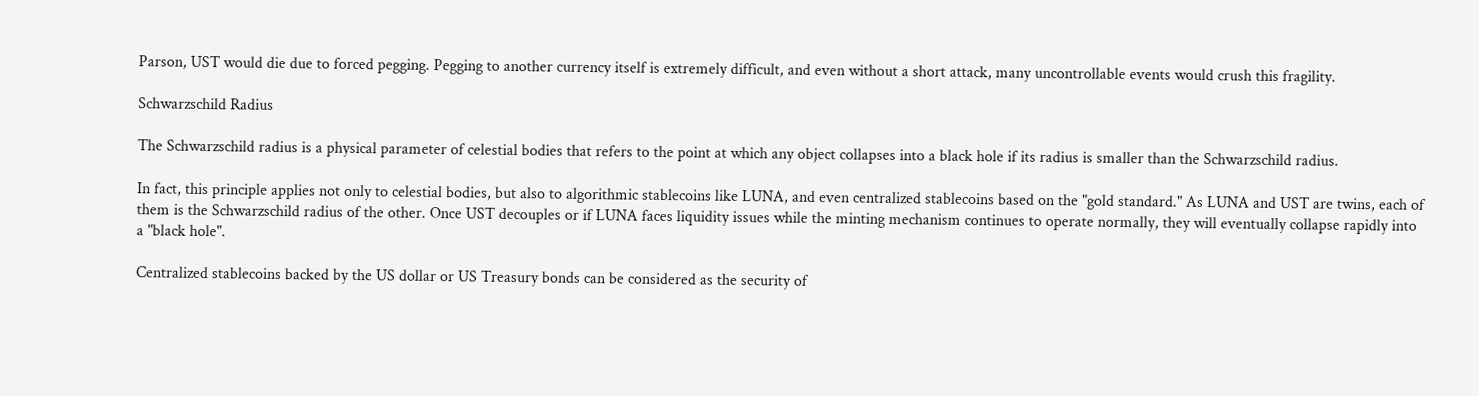Parson, UST would die due to forced pegging. Pegging to another currency itself is extremely difficult, and even without a short attack, many uncontrollable events would crush this fragility.

Schwarzschild Radius

The Schwarzschild radius is a physical parameter of celestial bodies that refers to the point at which any object collapses into a black hole if its radius is smaller than the Schwarzschild radius.

In fact, this principle applies not only to celestial bodies, but also to algorithmic stablecoins like LUNA, and even centralized stablecoins based on the "gold standard." As LUNA and UST are twins, each of them is the Schwarzschild radius of the other. Once UST decouples or if LUNA faces liquidity issues while the minting mechanism continues to operate normally, they will eventually collapse rapidly into a "black hole".

Centralized stablecoins backed by the US dollar or US Treasury bonds can be considered as the security of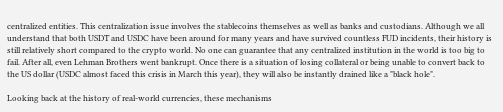centralized entities. This centralization issue involves the stablecoins themselves as well as banks and custodians. Although we all understand that both USDT and USDC have been around for many years and have survived countless FUD incidents, their history is still relatively short compared to the crypto world. No one can guarantee that any centralized institution in the world is too big to fail. After all, even Lehman Brothers went bankrupt. Once there is a situation of losing collateral or being unable to convert back to the US dollar (USDC almost faced this crisis in March this year), they will also be instantly drained like a "black hole".

Looking back at the history of real-world currencies, these mechanisms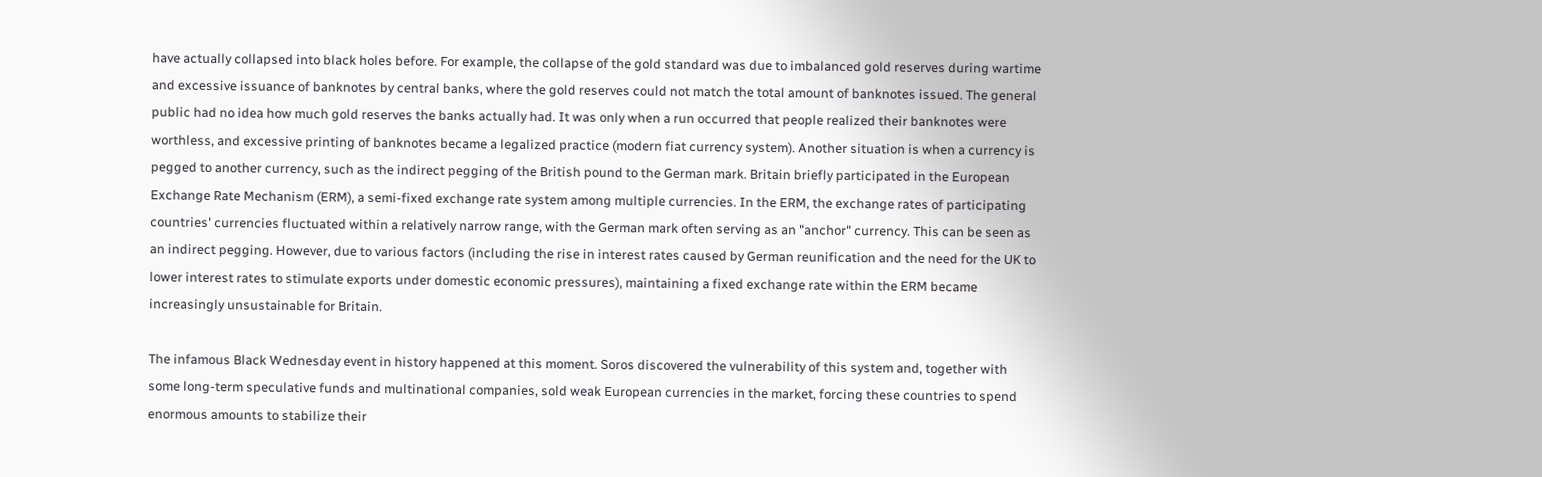have actually collapsed into black holes before. For example, the collapse of the gold standard was due to imbalanced gold reserves during wartime and excessive issuance of banknotes by central banks, where the gold reserves could not match the total amount of banknotes issued. The general public had no idea how much gold reserves the banks actually had. It was only when a run occurred that people realized their banknotes were worthless, and excessive printing of banknotes became a legalized practice (modern fiat currency system). Another situation is when a currency is pegged to another currency, such as the indirect pegging of the British pound to the German mark. Britain briefly participated in the European Exchange Rate Mechanism (ERM), a semi-fixed exchange rate system among multiple currencies. In the ERM, the exchange rates of participating countries' currencies fluctuated within a relatively narrow range, with the German mark often serving as an "anchor" currency. This can be seen as an indirect pegging. However, due to various factors (including the rise in interest rates caused by German reunification and the need for the UK to lower interest rates to stimulate exports under domestic economic pressures), maintaining a fixed exchange rate within the ERM became increasingly unsustainable for Britain.

The infamous Black Wednesday event in history happened at this moment. Soros discovered the vulnerability of this system and, together with some long-term speculative funds and multinational companies, sold weak European currencies in the market, forcing these countries to spend enormous amounts to stabilize their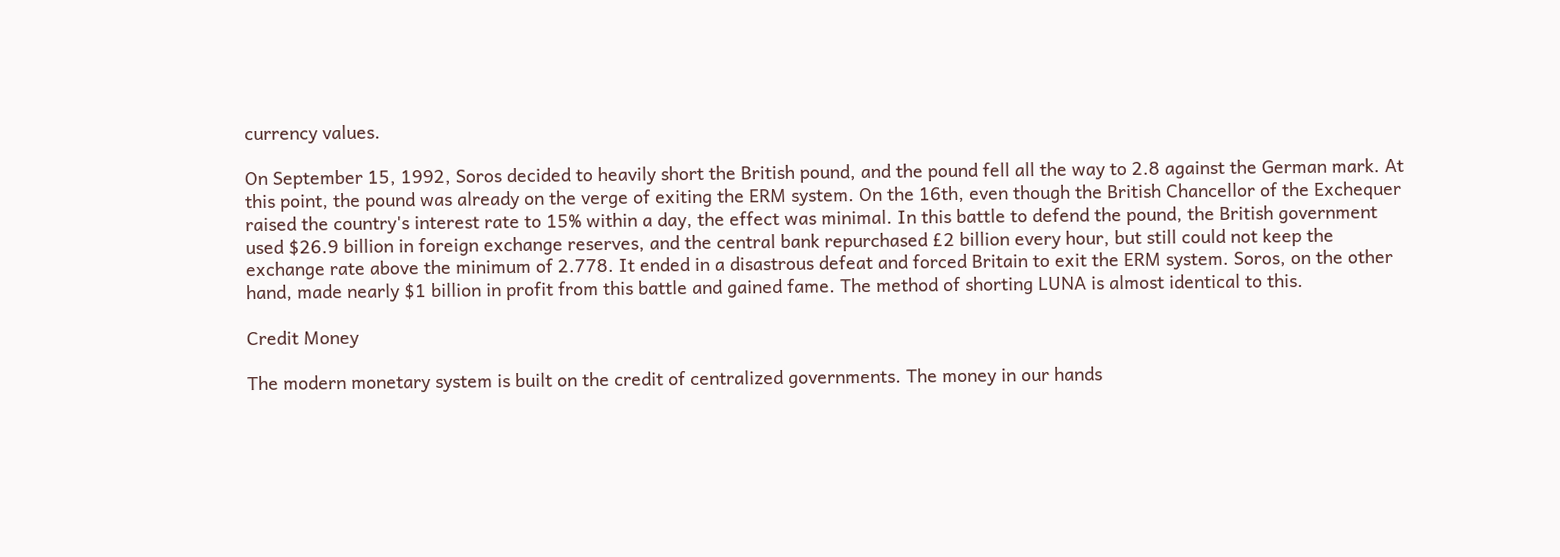currency values.

On September 15, 1992, Soros decided to heavily short the British pound, and the pound fell all the way to 2.8 against the German mark. At this point, the pound was already on the verge of exiting the ERM system. On the 16th, even though the British Chancellor of the Exchequer raised the country's interest rate to 15% within a day, the effect was minimal. In this battle to defend the pound, the British government used $26.9 billion in foreign exchange reserves, and the central bank repurchased £2 billion every hour, but still could not keep the exchange rate above the minimum of 2.778. It ended in a disastrous defeat and forced Britain to exit the ERM system. Soros, on the other hand, made nearly $1 billion in profit from this battle and gained fame. The method of shorting LUNA is almost identical to this.

Credit Money

The modern monetary system is built on the credit of centralized governments. The money in our hands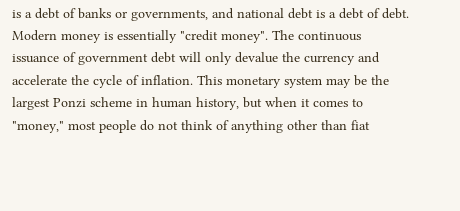is a debt of banks or governments, and national debt is a debt of debt. Modern money is essentially "credit money". The continuous issuance of government debt will only devalue the currency and accelerate the cycle of inflation. This monetary system may be the largest Ponzi scheme in human history, but when it comes to "money," most people do not think of anything other than fiat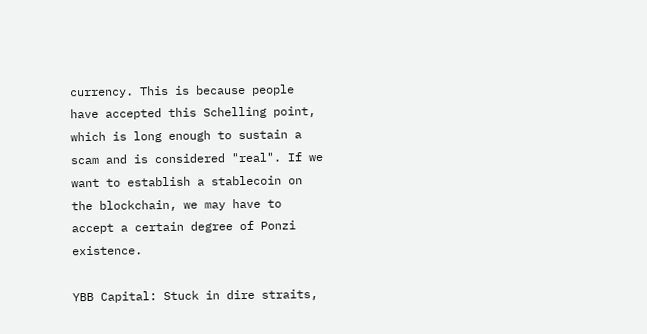currency. This is because people have accepted this Schelling point, which is long enough to sustain a scam and is considered "real". If we want to establish a stablecoin on the blockchain, we may have to accept a certain degree of Ponzi existence.

YBB Capital: Stuck in dire straits,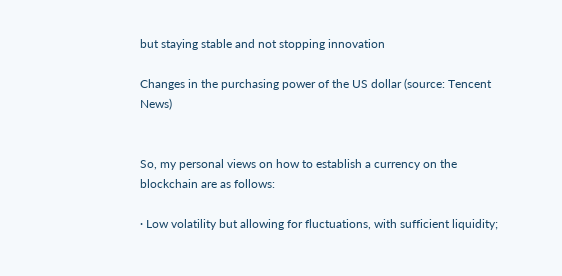but staying stable and not stopping innovation

Changes in the purchasing power of the US dollar (source: Tencent News)


So, my personal views on how to establish a currency on the blockchain are as follows:

· Low volatility but allowing for fluctuations, with sufficient liquidity;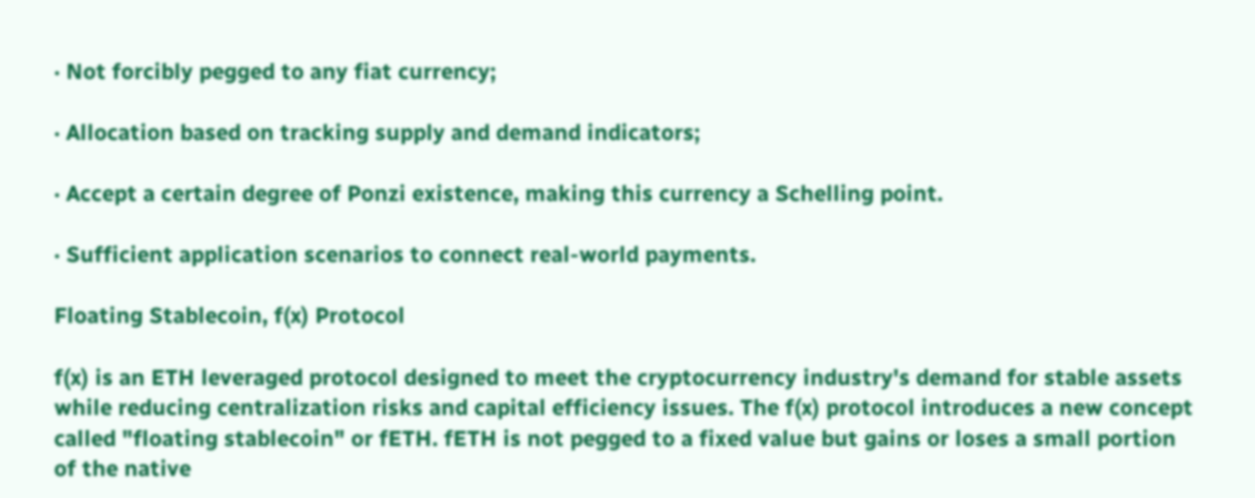· Not forcibly pegged to any fiat currency;

· Allocation based on tracking supply and demand indicators;

· Accept a certain degree of Ponzi existence, making this currency a Schelling point.

· Sufficient application scenarios to connect real-world payments.

Floating Stablecoin, f(x) Protocol

f(x) is an ETH leveraged protocol designed to meet the cryptocurrency industry's demand for stable assets while reducing centralization risks and capital efficiency issues. The f(x) protocol introduces a new concept called "floating stablecoin" or fETH. fETH is not pegged to a fixed value but gains or loses a small portion of the native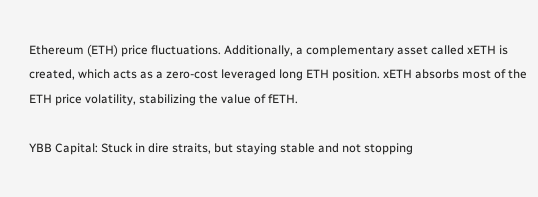Ethereum (ETH) price fluctuations. Additionally, a complementary asset called xETH is created, which acts as a zero-cost leveraged long ETH position. xETH absorbs most of the ETH price volatility, stabilizing the value of fETH.

YBB Capital: Stuck in dire straits, but staying stable and not stopping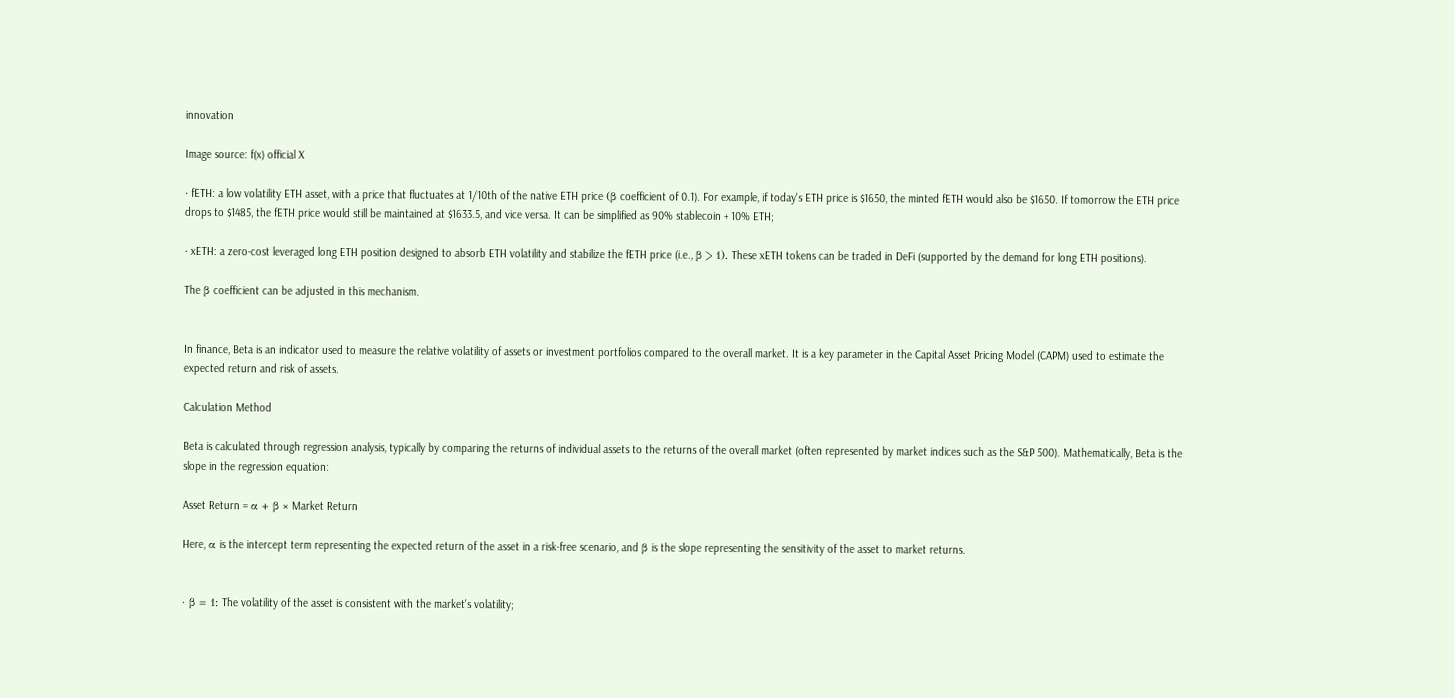innovation

Image source: f(x) official X

· fETH: a low volatility ETH asset, with a price that fluctuates at 1/10th of the native ETH price (β coefficient of 0.1). For example, if today's ETH price is $1650, the minted fETH would also be $1650. If tomorrow the ETH price drops to $1485, the fETH price would still be maintained at $1633.5, and vice versa. It can be simplified as 90% stablecoin + 10% ETH;

· xETH: a zero-cost leveraged long ETH position designed to absorb ETH volatility and stabilize the fETH price (i.e., β > 1). These xETH tokens can be traded in DeFi (supported by the demand for long ETH positions).

The β coefficient can be adjusted in this mechanism.


In finance, Beta is an indicator used to measure the relative volatility of assets or investment portfolios compared to the overall market. It is a key parameter in the Capital Asset Pricing Model (CAPM) used to estimate the expected return and risk of assets.

Calculation Method

Beta is calculated through regression analysis, typically by comparing the returns of individual assets to the returns of the overall market (often represented by market indices such as the S&P 500). Mathematically, Beta is the slope in the regression equation:

Asset Return = α + β × Market Return

Here, α is the intercept term representing the expected return of the asset in a risk-free scenario, and β is the slope representing the sensitivity of the asset to market returns.


· β = 1: The volatility of the asset is consistent with the market's volatility;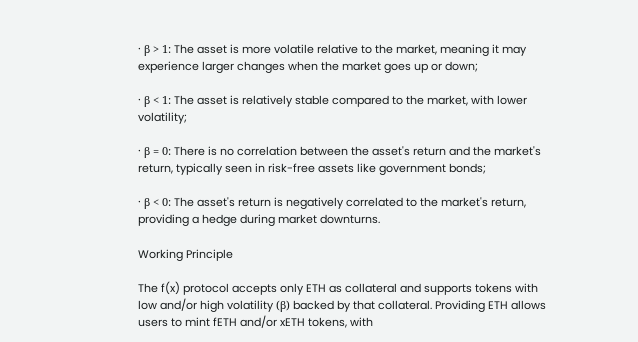· β > 1: The asset is more volatile relative to the market, meaning it may experience larger changes when the market goes up or down;

· β < 1: The asset is relatively stable compared to the market, with lower volatility;

· β = 0: There is no correlation between the asset's return and the market's return, typically seen in risk-free assets like government bonds;

· β < 0: The asset's return is negatively correlated to the market's return, providing a hedge during market downturns.

Working Principle

The f(x) protocol accepts only ETH as collateral and supports tokens with low and/or high volatility (β) backed by that collateral. Providing ETH allows users to mint fETH and/or xETH tokens, with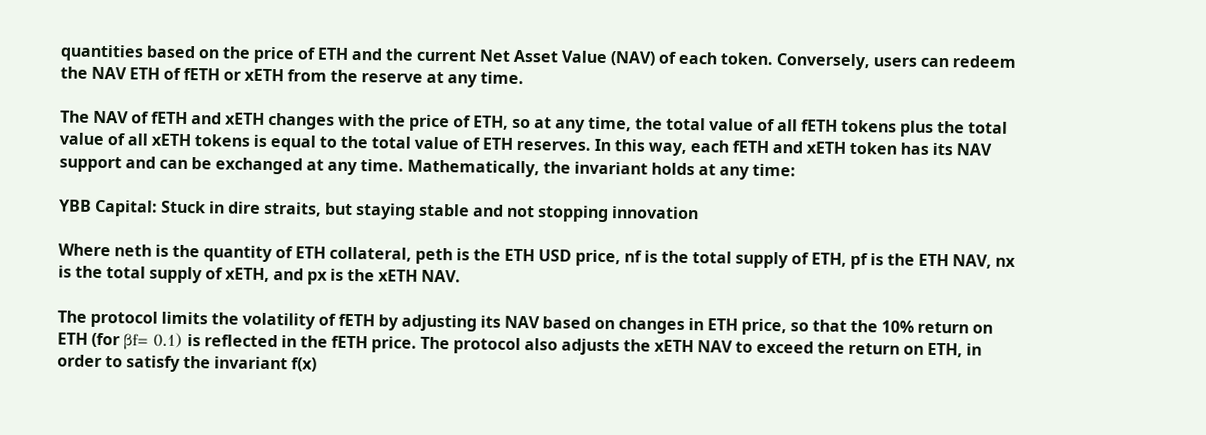quantities based on the price of ETH and the current Net Asset Value (NAV) of each token. Conversely, users can redeem the NAV ETH of fETH or xETH from the reserve at any time.

The NAV of fETH and xETH changes with the price of ETH, so at any time, the total value of all fETH tokens plus the total value of all xETH tokens is equal to the total value of ETH reserves. In this way, each fETH and xETH token has its NAV support and can be exchanged at any time. Mathematically, the invariant holds at any time:

YBB Capital: Stuck in dire straits, but staying stable and not stopping innovation

Where neth is the quantity of ETH collateral, peth is the ETH USD price, nf is the total supply of ETH, pf is the ETH NAV, nx is the total supply of xETH, and px is the xETH NAV.

The protocol limits the volatility of fETH by adjusting its NAV based on changes in ETH price, so that the 10% return on ETH (for βf= 0.1) is reflected in the fETH price. The protocol also adjusts the xETH NAV to exceed the return on ETH, in order to satisfy the invariant f(x)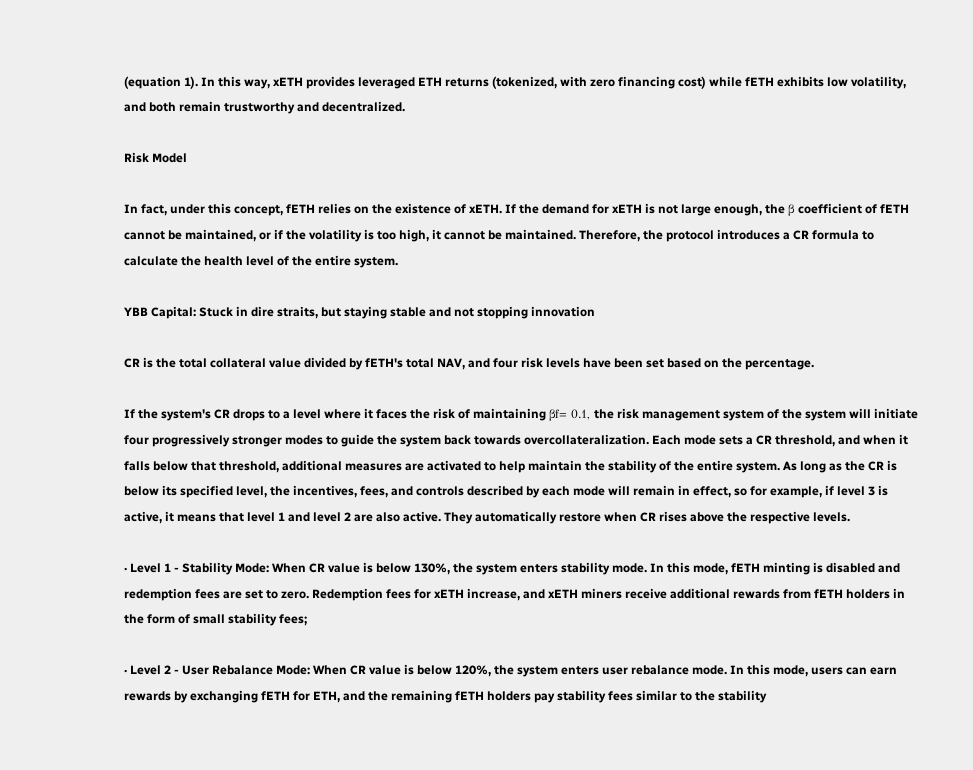(equation 1). In this way, xETH provides leveraged ETH returns (tokenized, with zero financing cost) while fETH exhibits low volatility, and both remain trustworthy and decentralized.

Risk Model

In fact, under this concept, fETH relies on the existence of xETH. If the demand for xETH is not large enough, the β coefficient of fETH cannot be maintained, or if the volatility is too high, it cannot be maintained. Therefore, the protocol introduces a CR formula to calculate the health level of the entire system.

YBB Capital: Stuck in dire straits, but staying stable and not stopping innovation

CR is the total collateral value divided by fETH's total NAV, and four risk levels have been set based on the percentage.

If the system's CR drops to a level where it faces the risk of maintaining βf= 0.1, the risk management system of the system will initiate four progressively stronger modes to guide the system back towards overcollateralization. Each mode sets a CR threshold, and when it falls below that threshold, additional measures are activated to help maintain the stability of the entire system. As long as the CR is below its specified level, the incentives, fees, and controls described by each mode will remain in effect, so for example, if level 3 is active, it means that level 1 and level 2 are also active. They automatically restore when CR rises above the respective levels.

· Level 1 - Stability Mode: When CR value is below 130%, the system enters stability mode. In this mode, fETH minting is disabled and redemption fees are set to zero. Redemption fees for xETH increase, and xETH miners receive additional rewards from fETH holders in the form of small stability fees;

· Level 2 - User Rebalance Mode: When CR value is below 120%, the system enters user rebalance mode. In this mode, users can earn rewards by exchanging fETH for ETH, and the remaining fETH holders pay stability fees similar to the stability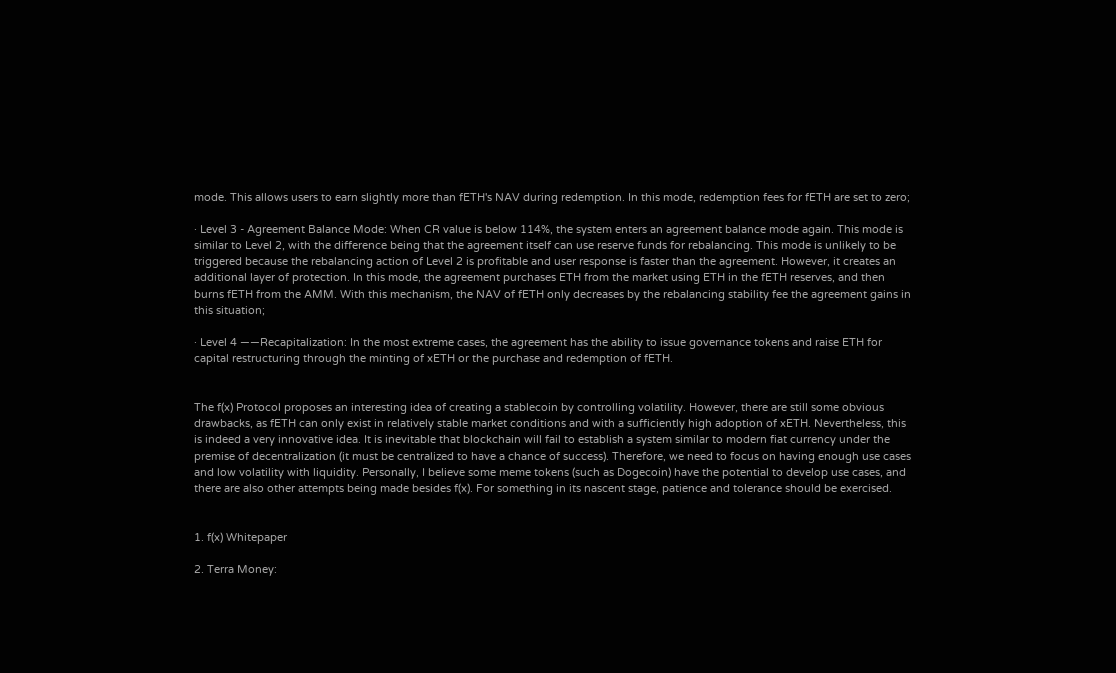mode. This allows users to earn slightly more than fETH's NAV during redemption. In this mode, redemption fees for fETH are set to zero;

· Level 3 - Agreement Balance Mode: When CR value is below 114%, the system enters an agreement balance mode again. This mode is similar to Level 2, with the difference being that the agreement itself can use reserve funds for rebalancing. This mode is unlikely to be triggered because the rebalancing action of Level 2 is profitable and user response is faster than the agreement. However, it creates an additional layer of protection. In this mode, the agreement purchases ETH from the market using ETH in the fETH reserves, and then burns fETH from the AMM. With this mechanism, the NAV of fETH only decreases by the rebalancing stability fee the agreement gains in this situation;

· Level 4 ——Recapitalization: In the most extreme cases, the agreement has the ability to issue governance tokens and raise ETH for capital restructuring through the minting of xETH or the purchase and redemption of fETH.


The f(x) Protocol proposes an interesting idea of creating a stablecoin by controlling volatility. However, there are still some obvious drawbacks, as fETH can only exist in relatively stable market conditions and with a sufficiently high adoption of xETH. Nevertheless, this is indeed a very innovative idea. It is inevitable that blockchain will fail to establish a system similar to modern fiat currency under the premise of decentralization (it must be centralized to have a chance of success). Therefore, we need to focus on having enough use cases and low volatility with liquidity. Personally, I believe some meme tokens (such as Dogecoin) have the potential to develop use cases, and there are also other attempts being made besides f(x). For something in its nascent stage, patience and tolerance should be exercised.


1. f(x) Whitepaper

2. Terra Money: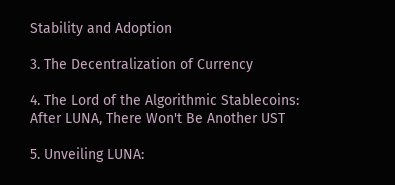Stability and Adoption

3. The Decentralization of Currency

4. The Lord of the Algorithmic Stablecoins: After LUNA, There Won't Be Another UST

5. Unveiling LUNA: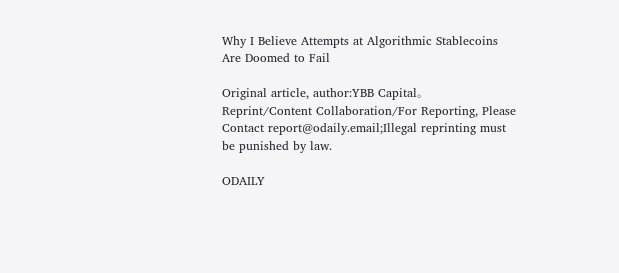Why I Believe Attempts at Algorithmic Stablecoins Are Doomed to Fail

Original article, author:YBB Capital。Reprint/Content Collaboration/For Reporting, Please Contact report@odaily.email;Illegal reprinting must be punished by law.

ODAILY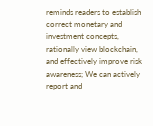reminds readers to establish correct monetary and investment concepts, rationally view blockchain, and effectively improve risk awareness; We can actively report and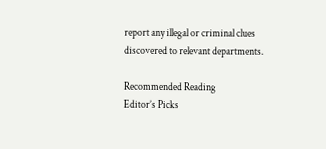report any illegal or criminal clues discovered to relevant departments.

Recommended Reading
Editor’s Picks